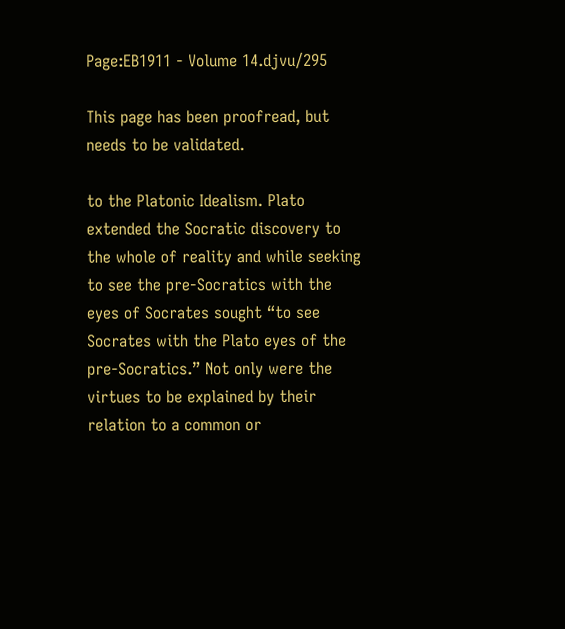Page:EB1911 - Volume 14.djvu/295

This page has been proofread, but needs to be validated.

to the Platonic Idealism. Plato extended the Socratic discovery to the whole of reality and while seeking to see the pre-Socratics with the eyes of Socrates sought “to see Socrates with the Plato eyes of the pre-Socratics.” Not only were the virtues to be explained by their relation to a common or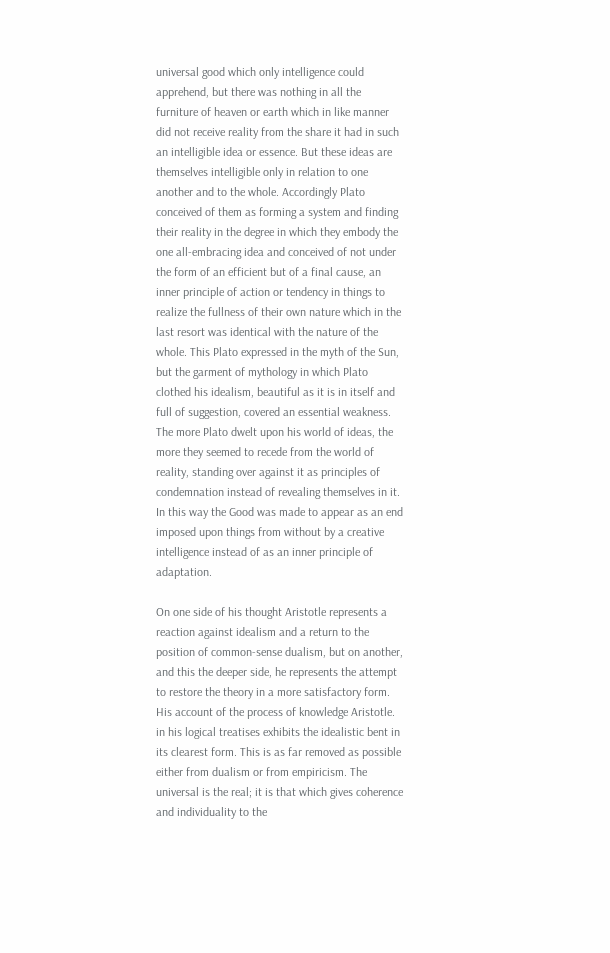universal good which only intelligence could apprehend, but there was nothing in all the furniture of heaven or earth which in like manner did not receive reality from the share it had in such an intelligible idea or essence. But these ideas are themselves intelligible only in relation to one another and to the whole. Accordingly Plato conceived of them as forming a system and finding their reality in the degree in which they embody the one all-embracing idea and conceived of not under the form of an efficient but of a final cause, an inner principle of action or tendency in things to realize the fullness of their own nature which in the last resort was identical with the nature of the whole. This Plato expressed in the myth of the Sun, but the garment of mythology in which Plato clothed his idealism, beautiful as it is in itself and full of suggestion, covered an essential weakness. The more Plato dwelt upon his world of ideas, the more they seemed to recede from the world of reality, standing over against it as principles of condemnation instead of revealing themselves in it. In this way the Good was made to appear as an end imposed upon things from without by a creative intelligence instead of as an inner principle of adaptation.

On one side of his thought Aristotle represents a reaction against idealism and a return to the position of common-sense dualism, but on another, and this the deeper side, he represents the attempt to restore the theory in a more satisfactory form. His account of the process of knowledge Aristotle. in his logical treatises exhibits the idealistic bent in its clearest form. This is as far removed as possible either from dualism or from empiricism. The universal is the real; it is that which gives coherence and individuality to the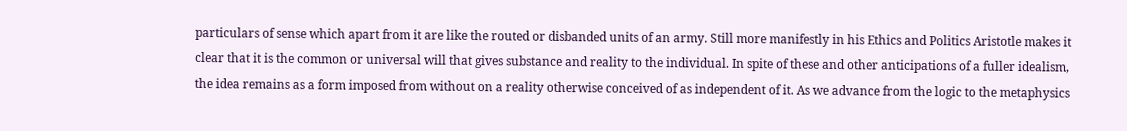particulars of sense which apart from it are like the routed or disbanded units of an army. Still more manifestly in his Ethics and Politics Aristotle makes it clear that it is the common or universal will that gives substance and reality to the individual. In spite of these and other anticipations of a fuller idealism, the idea remains as a form imposed from without on a reality otherwise conceived of as independent of it. As we advance from the logic to the metaphysics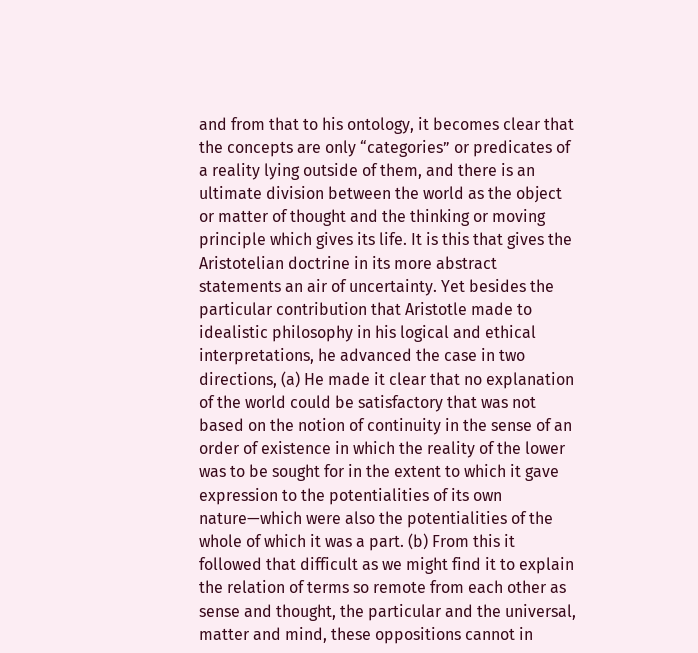and from that to his ontology, it becomes clear that the concepts are only “categories” or predicates of a reality lying outside of them, and there is an ultimate division between the world as the object or matter of thought and the thinking or moving principle which gives its life. It is this that gives the Aristotelian doctrine in its more abstract statements an air of uncertainty. Yet besides the particular contribution that Aristotle made to idealistic philosophy in his logical and ethical interpretations, he advanced the case in two directions, (a) He made it clear that no explanation of the world could be satisfactory that was not based on the notion of continuity in the sense of an order of existence in which the reality of the lower was to be sought for in the extent to which it gave expression to the potentialities of its own nature—which were also the potentialities of the whole of which it was a part. (b) From this it followed that difficult as we might find it to explain the relation of terms so remote from each other as sense and thought, the particular and the universal, matter and mind, these oppositions cannot in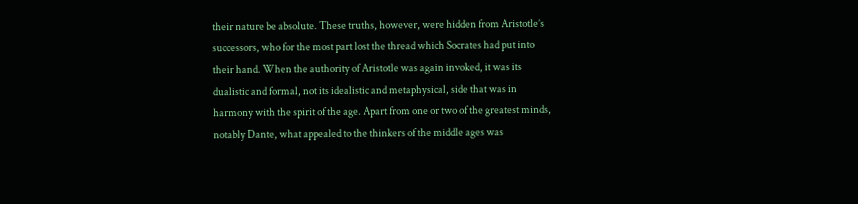their nature be absolute. These truths, however, were hidden from Aristotle’s successors, who for the most part lost the thread which Socrates had put into their hand. When the authority of Aristotle was again invoked, it was its dualistic and formal, not its idealistic and metaphysical, side that was in harmony with the spirit of the age. Apart from one or two of the greatest minds, notably Dante, what appealed to the thinkers of the middle ages was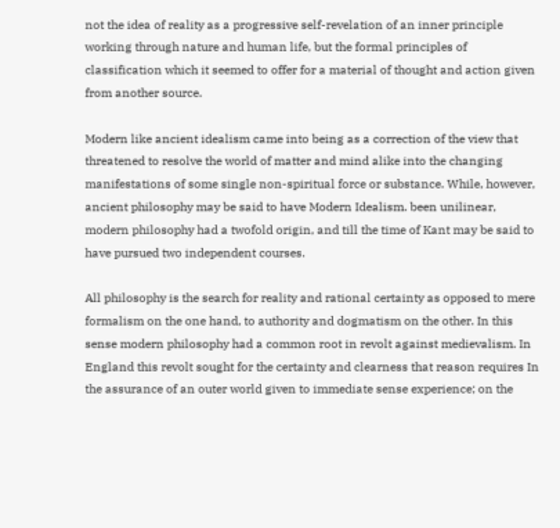not the idea of reality as a progressive self-revelation of an inner principle working through nature and human life, but the formal principles of classification which it seemed to offer for a material of thought and action given from another source.

Modern like ancient idealism came into being as a correction of the view that threatened to resolve the world of matter and mind alike into the changing manifestations of some single non-spiritual force or substance. While, however, ancient philosophy may be said to have Modern Idealism. been unilinear, modern philosophy had a twofold origin, and till the time of Kant may be said to have pursued two independent courses.

All philosophy is the search for reality and rational certainty as opposed to mere formalism on the one hand, to authority and dogmatism on the other. In this sense modern philosophy had a common root in revolt against medievalism. In England this revolt sought for the certainty and clearness that reason requires In the assurance of an outer world given to immediate sense experience; on the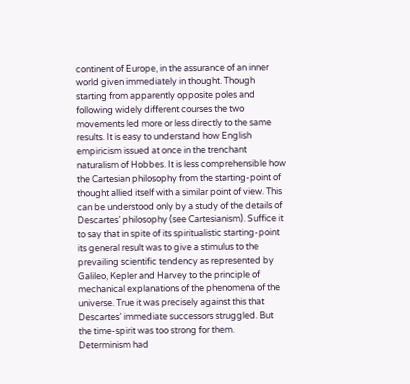continent of Europe, in the assurance of an inner world given immediately in thought. Though starting from apparently opposite poles and following widely different courses the two movements led more or less directly to the same results. It is easy to understand how English empiricism issued at once in the trenchant naturalism of Hobbes. It is less comprehensible how the Cartesian philosophy from the starting-point of thought allied itself with a similar point of view. This can be understood only by a study of the details of Descartes’ philosophy (see Cartesianism). Suffice it to say that in spite of its spiritualistic starting-point its general result was to give a stimulus to the prevailing scientific tendency as represented by Galileo, Kepler and Harvey to the principle of mechanical explanations of the phenomena of the universe. True it was precisely against this that Descartes’ immediate successors struggled. But the time-spirit was too strong for them. Determinism had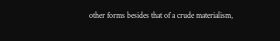other forms besides that of a crude materialism,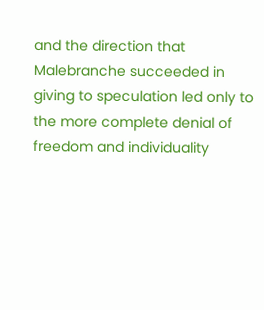and the direction that Malebranche succeeded in giving to speculation led only to the more complete denial of freedom and individuality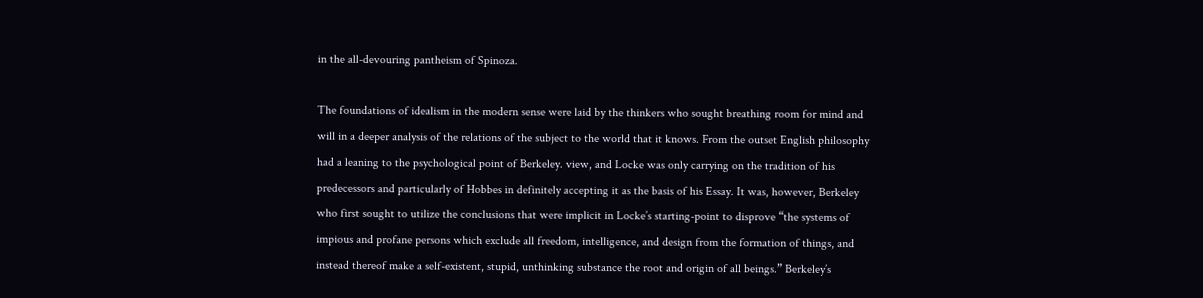in the all-devouring pantheism of Spinoza.

The foundations of idealism in the modern sense were laid by the thinkers who sought breathing room for mind and will in a deeper analysis of the relations of the subject to the world that it knows. From the outset English philosophy had a leaning to the psychological point of Berkeley. view, and Locke was only carrying on the tradition of his predecessors and particularly of Hobbes in definitely accepting it as the basis of his Essay. It was, however, Berkeley who first sought to utilize the conclusions that were implicit in Locke’s starting-point to disprove “the systems of impious and profane persons which exclude all freedom, intelligence, and design from the formation of things, and instead thereof make a self-existent, stupid, unthinking substance the root and origin of all beings.” Berkeley’s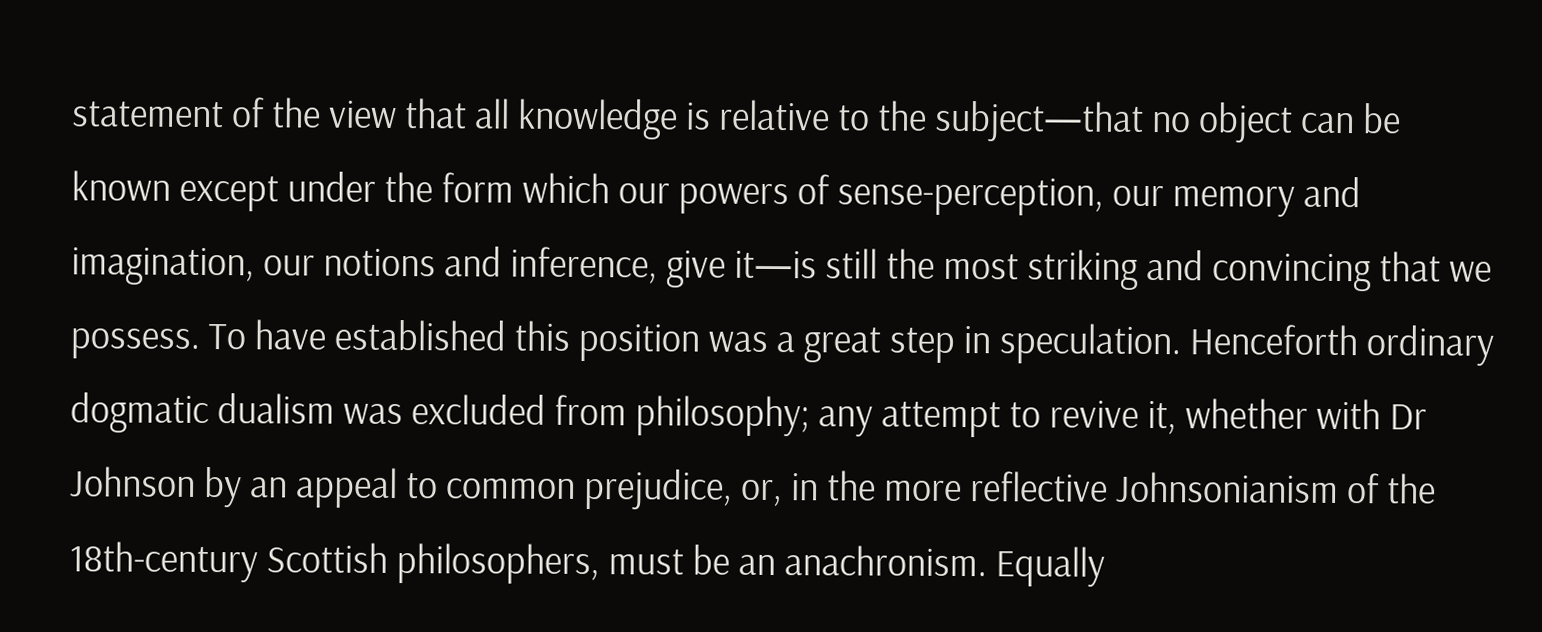statement of the view that all knowledge is relative to the subject—that no object can be known except under the form which our powers of sense-perception, our memory and imagination, our notions and inference, give it—is still the most striking and convincing that we possess. To have established this position was a great step in speculation. Henceforth ordinary dogmatic dualism was excluded from philosophy; any attempt to revive it, whether with Dr Johnson by an appeal to common prejudice, or, in the more reflective Johnsonianism of the 18th-century Scottish philosophers, must be an anachronism. Equally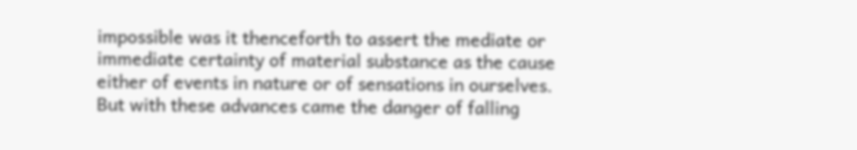impossible was it thenceforth to assert the mediate or immediate certainty of material substance as the cause either of events in nature or of sensations in ourselves. But with these advances came the danger of falling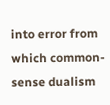into error from which common-sense dualism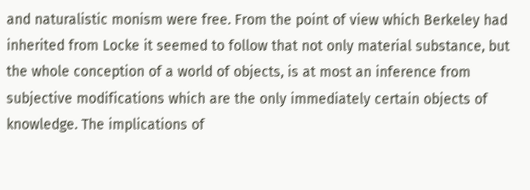and naturalistic monism were free. From the point of view which Berkeley had inherited from Locke it seemed to follow that not only material substance, but the whole conception of a world of objects, is at most an inference from subjective modifications which are the only immediately certain objects of knowledge. The implications of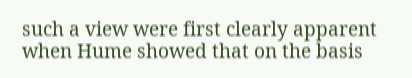such a view were first clearly apparent when Hume showed that on the basis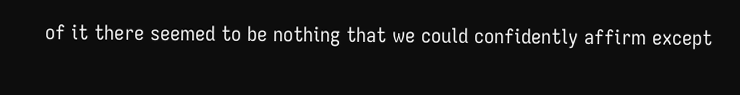of it there seemed to be nothing that we could confidently affirm except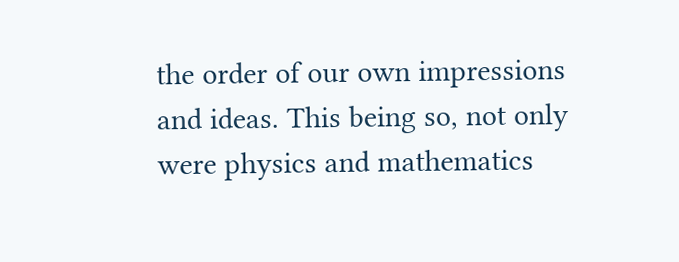the order of our own impressions and ideas. This being so, not only were physics and mathematics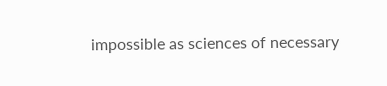impossible as sciences of necessary